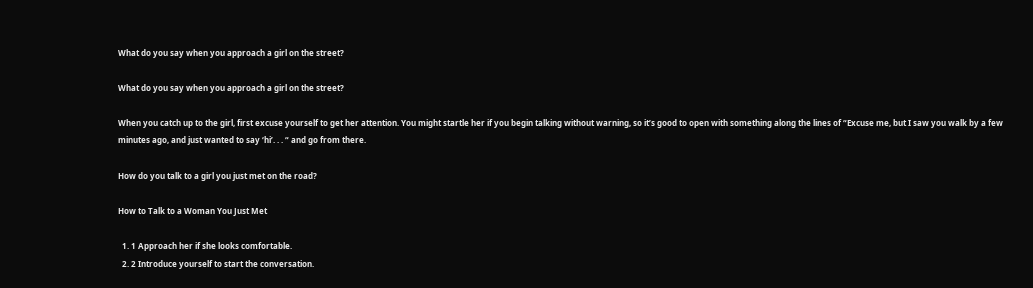What do you say when you approach a girl on the street?

What do you say when you approach a girl on the street?

When you catch up to the girl, first excuse yourself to get her attention. You might startle her if you begin talking without warning, so it’s good to open with something along the lines of “Excuse me, but I saw you walk by a few minutes ago, and just wanted to say ‘hi’. . . “ and go from there.

How do you talk to a girl you just met on the road?

How to Talk to a Woman You Just Met

  1. 1 Approach her if she looks comfortable.
  2. 2 Introduce yourself to start the conversation.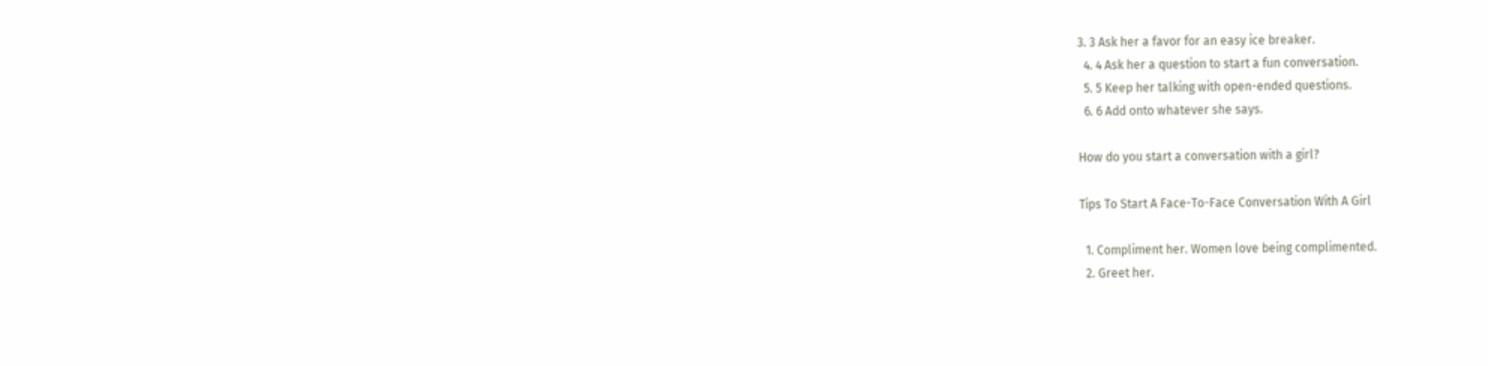3. 3 Ask her a favor for an easy ice breaker.
  4. 4 Ask her a question to start a fun conversation.
  5. 5 Keep her talking with open-ended questions.
  6. 6 Add onto whatever she says.

How do you start a conversation with a girl?

Tips To Start A Face-To-Face Conversation With A Girl

  1. Compliment her. Women love being complimented.
  2. Greet her.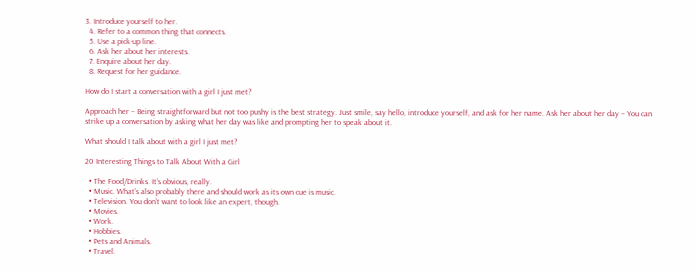3. Introduce yourself to her.
  4. Refer to a common thing that connects.
  5. Use a pick-up line.
  6. Ask her about her interests.
  7. Enquire about her day.
  8. Request for her guidance.

How do I start a conversation with a girl I just met?

Approach her – Being straightforward but not too pushy is the best strategy. Just smile, say hello, introduce yourself, and ask for her name. Ask her about her day – You can strike up a conversation by asking what her day was like and prompting her to speak about it.

What should I talk about with a girl I just met?

20 Interesting Things to Talk About With a Girl

  • The Food/Drinks. It’s obvious, really.
  • Music. What’s also probably there and should work as its own cue is music.
  • Television. You don’t want to look like an expert, though.
  • Movies.
  • Work.
  • Hobbies.
  • Pets and Animals.
  • Travel.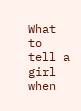What to tell a girl when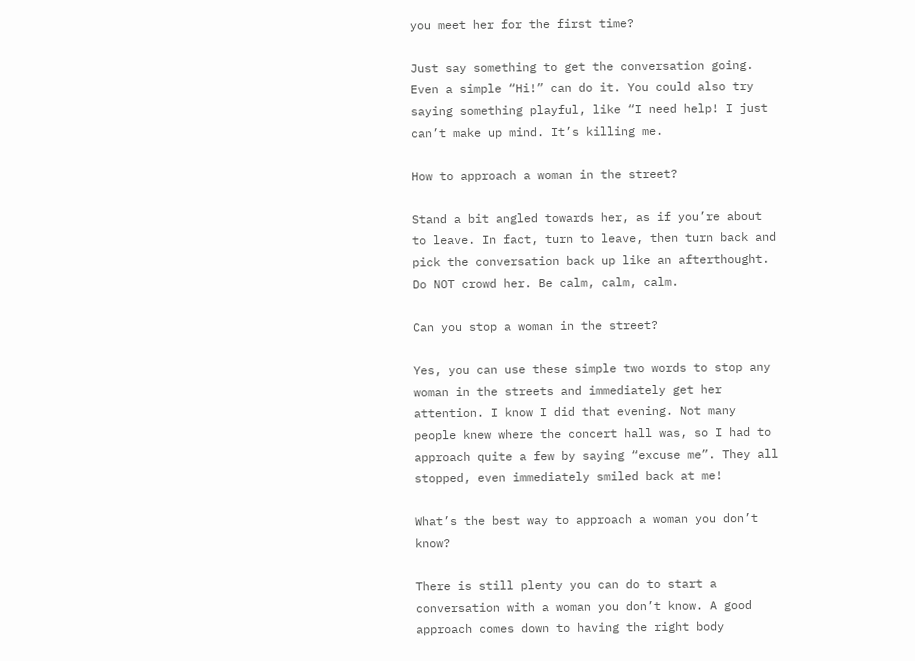you meet her for the first time?

Just say something to get the conversation going. Even a simple “Hi!” can do it. You could also try saying something playful, like “I need help! I just can’t make up mind. It’s killing me.

How to approach a woman in the street?

Stand a bit angled towards her, as if you’re about to leave. In fact, turn to leave, then turn back and pick the conversation back up like an afterthought. Do NOT crowd her. Be calm, calm, calm.

Can you stop a woman in the street?

Yes, you can use these simple two words to stop any woman in the streets and immediately get her attention. I know I did that evening. Not many people knew where the concert hall was, so I had to approach quite a few by saying “excuse me”. They all stopped, even immediately smiled back at me!

What’s the best way to approach a woman you don’t know?

There is still plenty you can do to start a conversation with a woman you don’t know. A good approach comes down to having the right body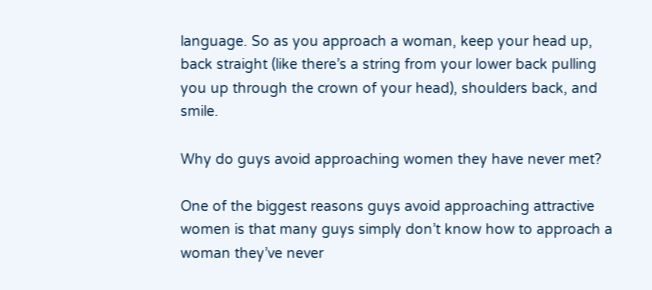language. So as you approach a woman, keep your head up, back straight (like there’s a string from your lower back pulling you up through the crown of your head), shoulders back, and smile.

Why do guys avoid approaching women they have never met?

One of the biggest reasons guys avoid approaching attractive women is that many guys simply don’t know how to approach a woman they’ve never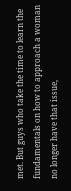met. But guys who take the time to learn the fundamentals on how to approach a woman no longer have that issue,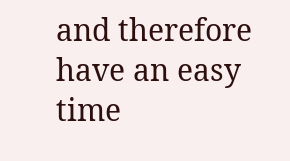and therefore have an easy time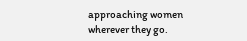approaching women wherever they go.